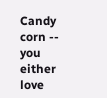Candy corn -- you either love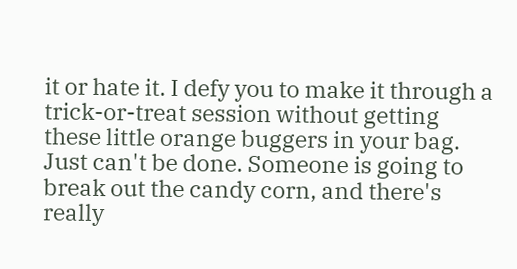it or hate it. I defy you to make it through a trick-or-treat session without getting these little orange buggers in your bag. Just can't be done. Someone is going to break out the candy corn, and there's really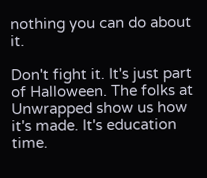nothing you can do about it.

Don't fight it. It's just part of Halloween. The folks at Unwrapped show us how it's made. It's education time.